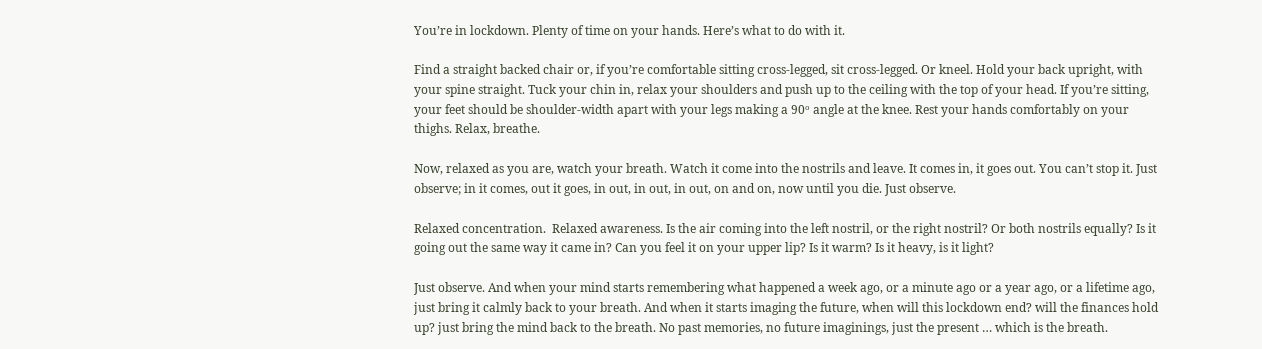You’re in lockdown. Plenty of time on your hands. Here’s what to do with it.

Find a straight backed chair or, if you’re comfortable sitting cross-legged, sit cross-legged. Or kneel. Hold your back upright, with your spine straight. Tuck your chin in, relax your shoulders and push up to the ceiling with the top of your head. If you’re sitting, your feet should be shoulder-width apart with your legs making a 90ᵒ angle at the knee. Rest your hands comfortably on your thighs. Relax, breathe.

Now, relaxed as you are, watch your breath. Watch it come into the nostrils and leave. It comes in, it goes out. You can’t stop it. Just observe; in it comes, out it goes, in out, in out, in out, on and on, now until you die. Just observe.

Relaxed concentration.  Relaxed awareness. Is the air coming into the left nostril, or the right nostril? Or both nostrils equally? Is it going out the same way it came in? Can you feel it on your upper lip? Is it warm? Is it heavy, is it light?

Just observe. And when your mind starts remembering what happened a week ago, or a minute ago or a year ago, or a lifetime ago, just bring it calmly back to your breath. And when it starts imaging the future, when will this lockdown end? will the finances hold up? just bring the mind back to the breath. No past memories, no future imaginings, just the present … which is the breath.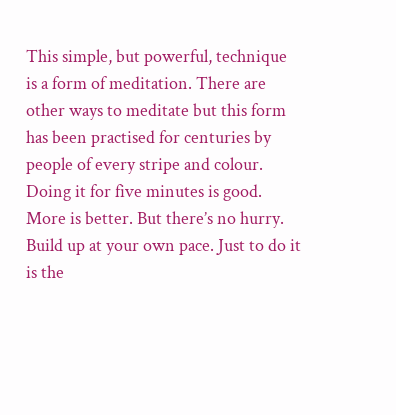This simple, but powerful, technique is a form of meditation. There are other ways to meditate but this form has been practised for centuries by people of every stripe and colour. Doing it for five minutes is good. More is better. But there’s no hurry. Build up at your own pace. Just to do it is the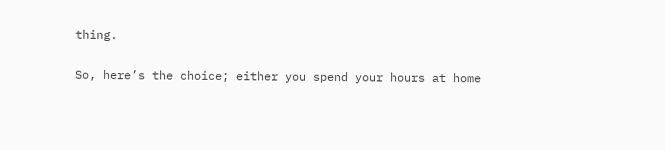thing.

So, here’s the choice; either you spend your hours at home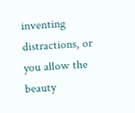inventing distractions, or you allow the beauty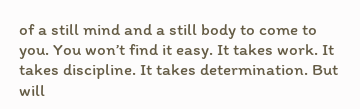of a still mind and a still body to come to you. You won’t find it easy. It takes work. It takes discipline. It takes determination. But will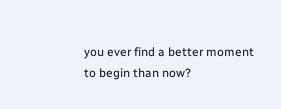you ever find a better moment to begin than now?